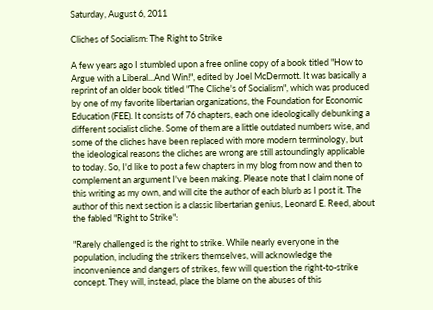Saturday, August 6, 2011

Cliches of Socialism: The Right to Strike

A few years ago I stumbled upon a free online copy of a book titled "How to Argue with a Liberal...And Win!", edited by Joel McDermott. It was basically a reprint of an older book titled "The Cliche's of Socialism", which was produced by one of my favorite libertarian organizations, the Foundation for Economic Education (FEE). It consists of 76 chapters, each one ideologically debunking a different socialist cliche. Some of them are a little outdated numbers wise, and some of the cliches have been replaced with more modern terminology, but the ideological reasons the cliches are wrong are still astoundingly applicable to today. So, I'd like to post a few chapters in my blog from now and then to complement an argument I've been making. Please note that I claim none of this writing as my own, and will cite the author of each blurb as I post it. The author of this next section is a classic libertarian genius, Leonard E. Reed, about the fabled "Right to Strike":

"Rarely challenged is the right to strike. While nearly everyone in the population, including the strikers themselves, will acknowledge the inconvenience and dangers of strikes, few will question the right-to-strike concept. They will, instead, place the blame on the abuses of this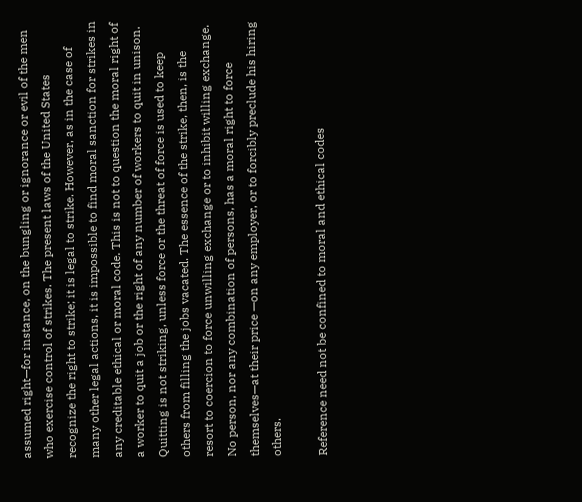assumed right—for instance, on the bungling or ignorance or evil of the men who exercise control of strikes. The present laws of the United States recognize the right to strike; it is legal to strike. However, as in the case of many other legal actions, it is impossible to find moral sanction for strikes in any creditable ethical or moral code. This is not to question the moral right of a worker to quit a job or the right of any number of workers to quit in unison. Quitting is not striking, unless force or the threat of force is used to keep others from filling the jobs vacated. The essence of the strike, then, is the resort to coercion to force unwilling exchange or to inhibit willing exchange. No person, nor any combination of persons, has a moral right to force themselves—at their price —on any employer, or to forcibly preclude his hiring others.

Reference need not be confined to moral and ethical codes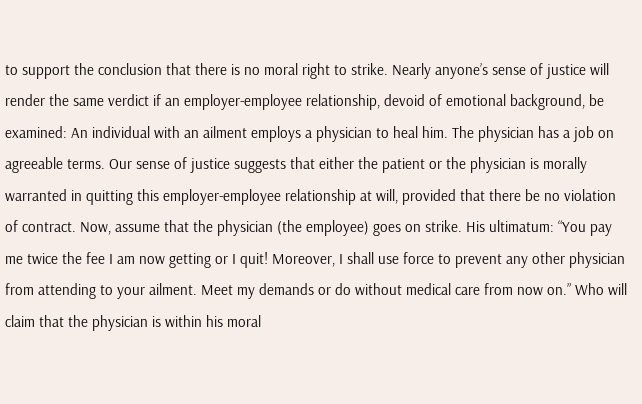to support the conclusion that there is no moral right to strike. Nearly anyone’s sense of justice will render the same verdict if an employer-employee relationship, devoid of emotional background, be examined: An individual with an ailment employs a physician to heal him. The physician has a job on agreeable terms. Our sense of justice suggests that either the patient or the physician is morally warranted in quitting this employer-employee relationship at will, provided that there be no violation of contract. Now, assume that the physician (the employee) goes on strike. His ultimatum: “You pay me twice the fee I am now getting or I quit! Moreover, I shall use force to prevent any other physician from attending to your ailment. Meet my demands or do without medical care from now on.” Who will claim that the physician is within his moral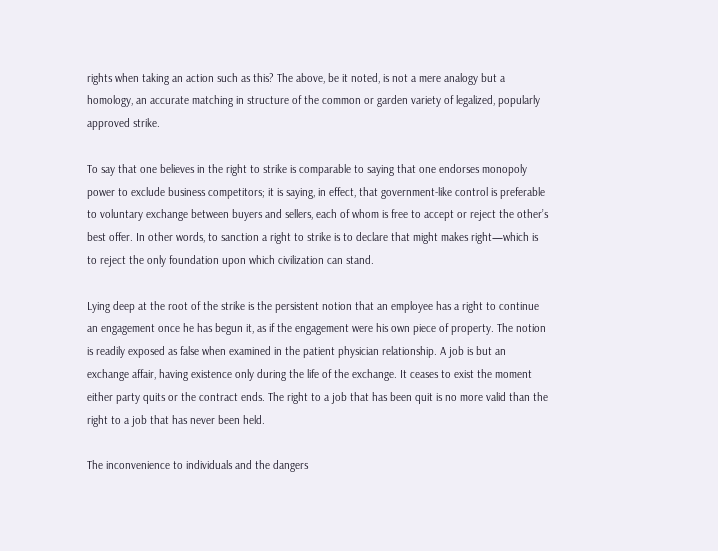rights when taking an action such as this? The above, be it noted, is not a mere analogy but a homology, an accurate matching in structure of the common or garden variety of legalized, popularly approved strike.

To say that one believes in the right to strike is comparable to saying that one endorses monopoly power to exclude business competitors; it is saying, in effect, that government-like control is preferable to voluntary exchange between buyers and sellers, each of whom is free to accept or reject the other’s best offer. In other words, to sanction a right to strike is to declare that might makes right—which is to reject the only foundation upon which civilization can stand.

Lying deep at the root of the strike is the persistent notion that an employee has a right to continue an engagement once he has begun it, as if the engagement were his own piece of property. The notion is readily exposed as false when examined in the patient physician relationship. A job is but an exchange affair, having existence only during the life of the exchange. It ceases to exist the moment either party quits or the contract ends. The right to a job that has been quit is no more valid than the right to a job that has never been held.

The inconvenience to individuals and the dangers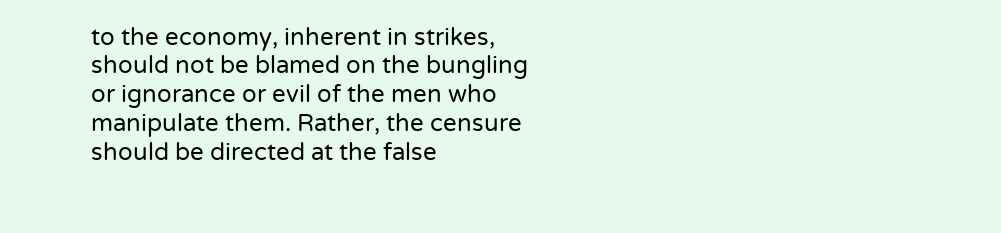to the economy, inherent in strikes, should not be blamed on the bungling or ignorance or evil of the men who manipulate them. Rather, the censure should be directed at the false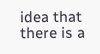idea that there is a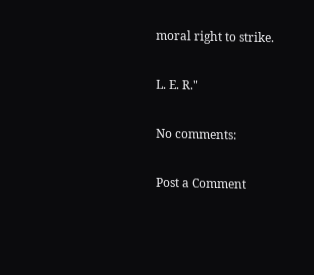moral right to strike.

L. E. R."

No comments:

Post a Comment